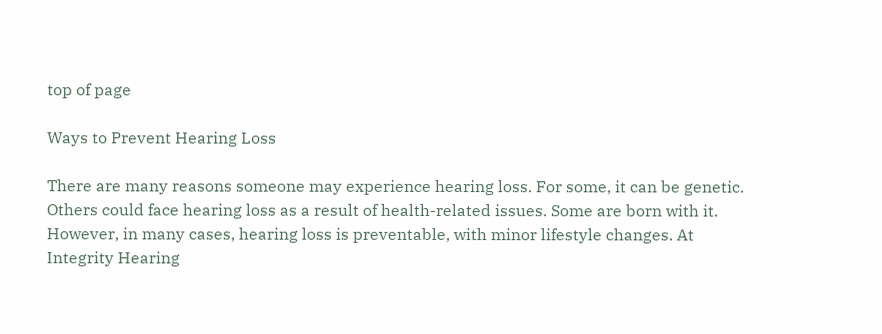top of page

Ways to Prevent Hearing Loss

There are many reasons someone may experience hearing loss. For some, it can be genetic. Others could face hearing loss as a result of health-related issues. Some are born with it. However, in many cases, hearing loss is preventable, with minor lifestyle changes. At Integrity Hearing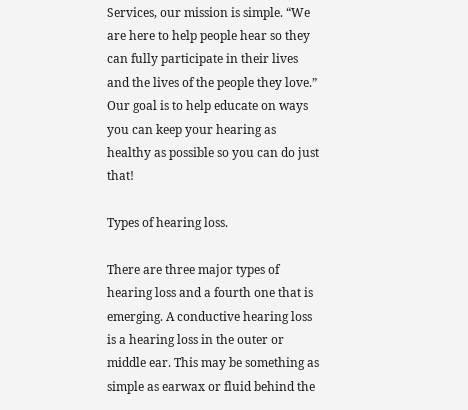Services, our mission is simple. “We are here to help people hear so they can fully participate in their lives and the lives of the people they love.” Our goal is to help educate on ways you can keep your hearing as healthy as possible so you can do just that!

Types of hearing loss.

There are three major types of hearing loss and a fourth one that is emerging. A conductive hearing loss is a hearing loss in the outer or middle ear. This may be something as simple as earwax or fluid behind the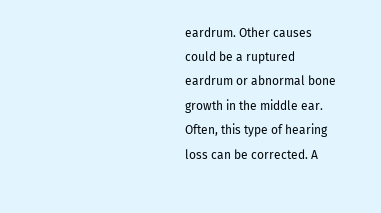eardrum. Other causes could be a ruptured eardrum or abnormal bone growth in the middle ear. Often, this type of hearing loss can be corrected. A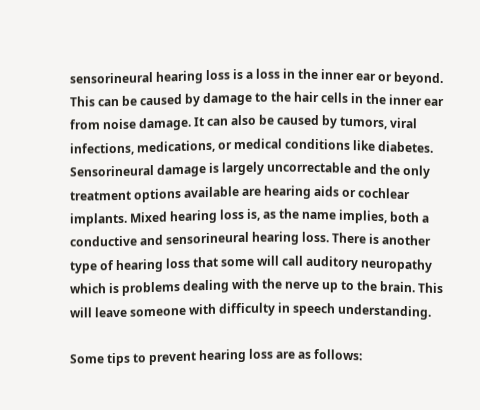sensorineural hearing loss is a loss in the inner ear or beyond. This can be caused by damage to the hair cells in the inner ear from noise damage. It can also be caused by tumors, viral infections, medications, or medical conditions like diabetes. Sensorineural damage is largely uncorrectable and the only treatment options available are hearing aids or cochlear implants. Mixed hearing loss is, as the name implies, both a conductive and sensorineural hearing loss. There is another type of hearing loss that some will call auditory neuropathy which is problems dealing with the nerve up to the brain. This will leave someone with difficulty in speech understanding.

Some tips to prevent hearing loss are as follows: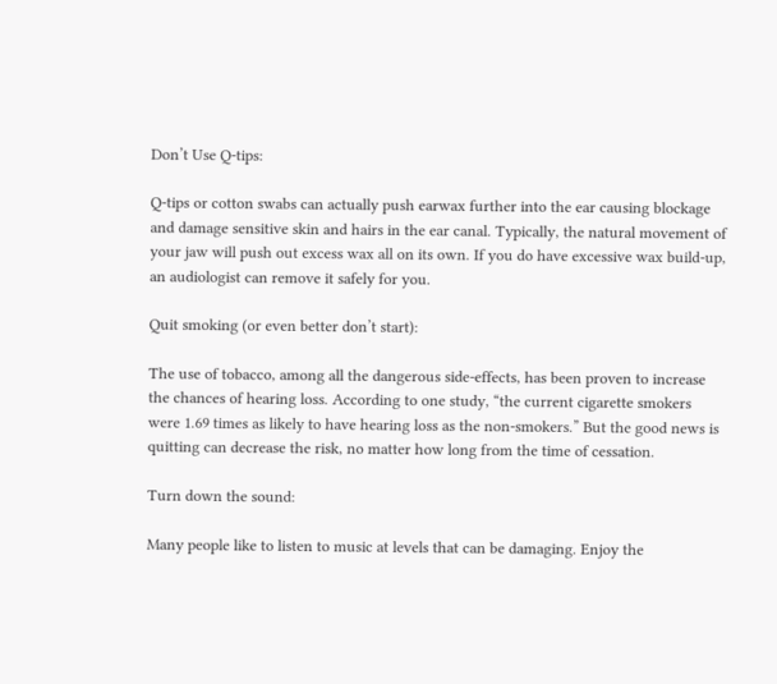Don’t Use Q-tips:

Q-tips or cotton swabs can actually push earwax further into the ear causing blockage and damage sensitive skin and hairs in the ear canal. Typically, the natural movement of your jaw will push out excess wax all on its own. If you do have excessive wax build-up, an audiologist can remove it safely for you.

Quit smoking (or even better don’t start):

The use of tobacco, among all the dangerous side-effects, has been proven to increase the chances of hearing loss. According to one study, “the current cigarette smokers were 1.69 times as likely to have hearing loss as the non-smokers.” But the good news is quitting can decrease the risk, no matter how long from the time of cessation.

Turn down the sound:

Many people like to listen to music at levels that can be damaging. Enjoy the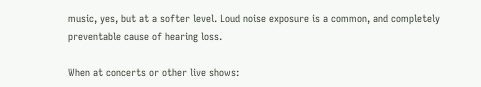music, yes, but at a softer level. Loud noise exposure is a common, and completely preventable cause of hearing loss.

When at concerts or other live shows: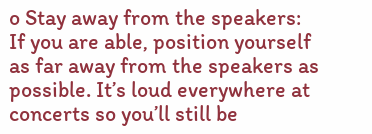o Stay away from the speakers: If you are able, position yourself as far away from the speakers as possible. It’s loud everywhere at concerts so you’ll still be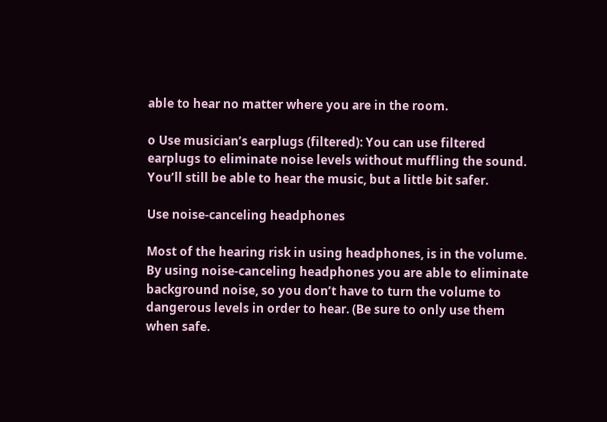able to hear no matter where you are in the room.

o Use musician’s earplugs (filtered): You can use filtered earplugs to eliminate noise levels without muffling the sound. You’ll still be able to hear the music, but a little bit safer.

Use noise-canceling headphones

Most of the hearing risk in using headphones, is in the volume. By using noise-canceling headphones you are able to eliminate background noise, so you don’t have to turn the volume to dangerous levels in order to hear. (Be sure to only use them when safe.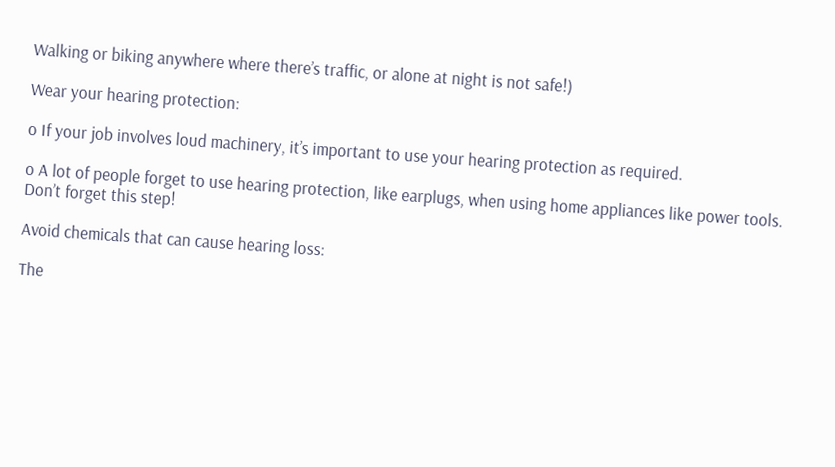Walking or biking anywhere where there’s traffic, or alone at night is not safe!)

Wear your hearing protection:

o If your job involves loud machinery, it’s important to use your hearing protection as required.

o A lot of people forget to use hearing protection, like earplugs, when using home appliances like power tools. Don’t forget this step!

Avoid chemicals that can cause hearing loss:

The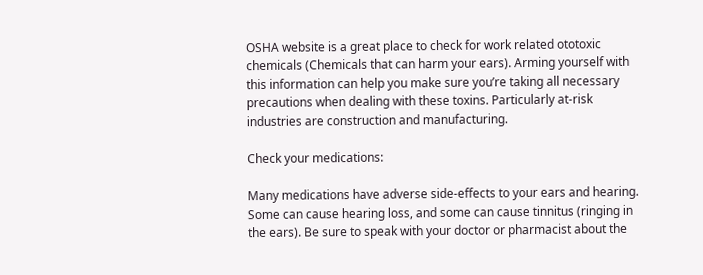OSHA website is a great place to check for work related ototoxic chemicals (Chemicals that can harm your ears). Arming yourself with this information can help you make sure you’re taking all necessary precautions when dealing with these toxins. Particularly at-risk industries are construction and manufacturing.

Check your medications:

Many medications have adverse side-effects to your ears and hearing. Some can cause hearing loss, and some can cause tinnitus (ringing in the ears). Be sure to speak with your doctor or pharmacist about the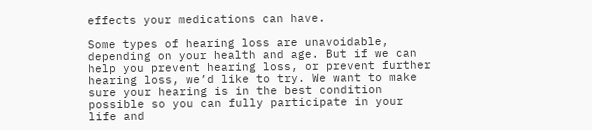effects your medications can have.

Some types of hearing loss are unavoidable, depending on your health and age. But if we can help you prevent hearing loss, or prevent further hearing loss, we’d like to try. We want to make sure your hearing is in the best condition possible so you can fully participate in your life and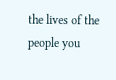the lives of the people you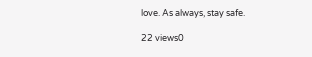love. As always, stay safe.

22 views0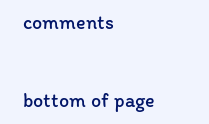comments


bottom of page